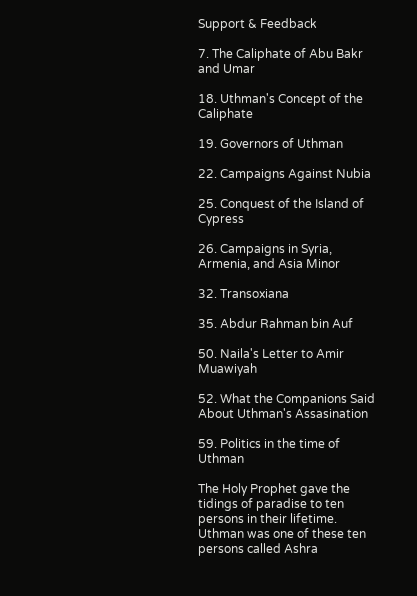Support & Feedback

7. The Caliphate of Abu Bakr and Umar

18. Uthman's Concept of the Caliphate

19. Governors of Uthman

22. Campaigns Against Nubia

25. Conquest of the Island of Cypress

26. Campaigns in Syria, Armenia, and Asia Minor

32. Transoxiana

35. Abdur Rahman bin Auf

50. Naila's Letter to Amir Muawiyah

52. What the Companions Said About Uthman's Assasination

59. Politics in the time of Uthman

The Holy Prophet gave the tidings of paradise to ten persons in their lifetime. Uthman was one of these ten persons called Ashra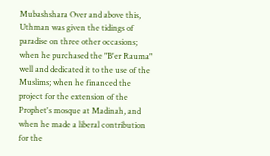Mubashshara Over and above this, Uthman was given the tidings of paradise on three other occasions; when he purchased the "B'er Rauma" well and dedicated it to the use of the Muslims; when he financed the project for the extension of the Prophet's mosque at Madinah, and when he made a liberal contribution for the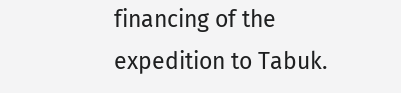financing of the expedition to Tabuk.